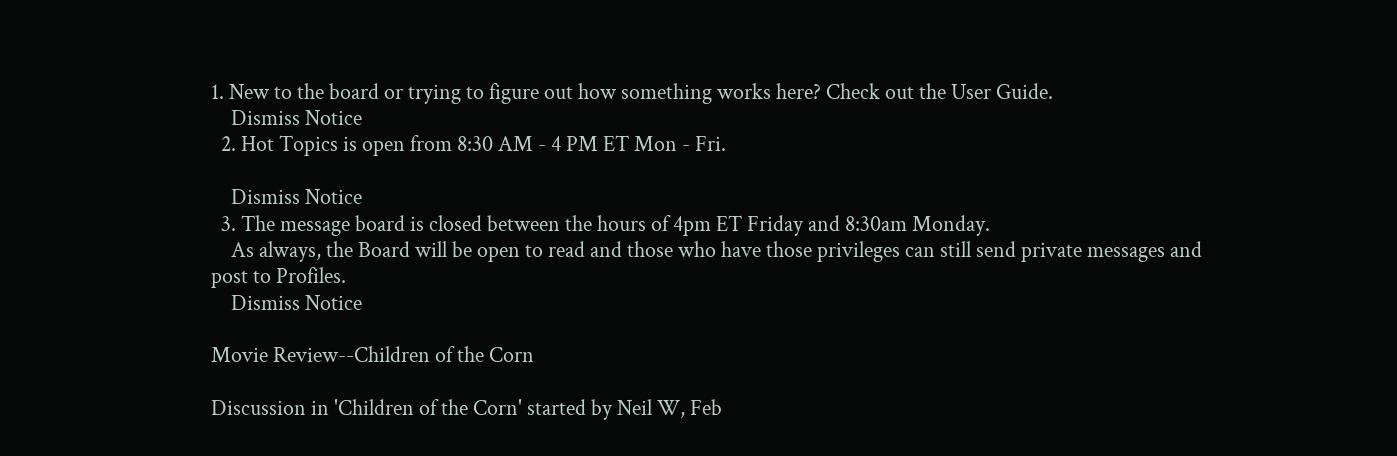1. New to the board or trying to figure out how something works here? Check out the User Guide.
    Dismiss Notice
  2. Hot Topics is open from 8:30 AM - 4 PM ET Mon - Fri.

    Dismiss Notice
  3. The message board is closed between the hours of 4pm ET Friday and 8:30am Monday.
    As always, the Board will be open to read and those who have those privileges can still send private messages and post to Profiles.
    Dismiss Notice

Movie Review--Children of the Corn

Discussion in 'Children of the Corn' started by Neil W, Feb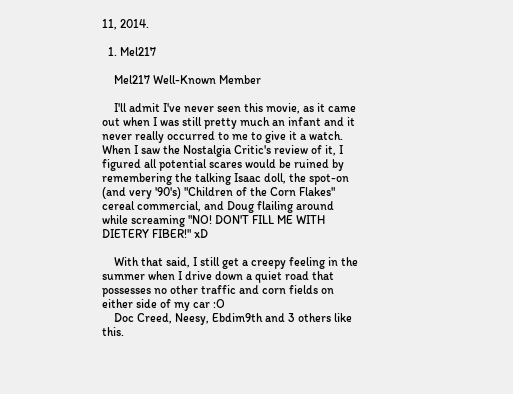11, 2014.

  1. Mel217

    Mel217 Well-Known Member

    I'll admit I've never seen this movie, as it came out when I was still pretty much an infant and it never really occurred to me to give it a watch. When I saw the Nostalgia Critic's review of it, I figured all potential scares would be ruined by remembering the talking Isaac doll, the spot-on (and very '90's) "Children of the Corn Flakes" cereal commercial, and Doug flailing around while screaming "NO! DON'T FILL ME WITH DIETERY FIBER!" xD

    With that said, I still get a creepy feeling in the summer when I drive down a quiet road that possesses no other traffic and corn fields on either side of my car :O
    Doc Creed, Neesy, Ebdim9th and 3 others like this.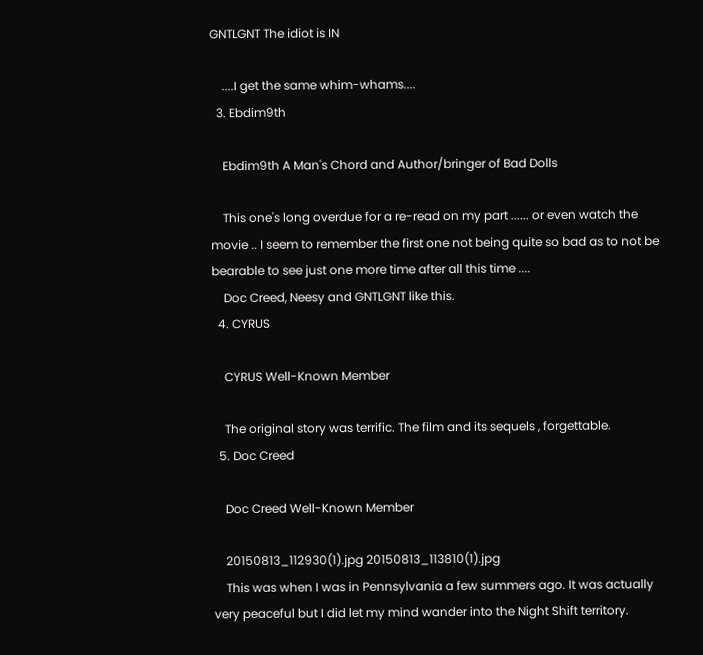GNTLGNT The idiot is IN

    ....I get the same whim-whams....
  3. Ebdim9th

    Ebdim9th A Man's Chord and Author/bringer of Bad Dolls

    This one's long overdue for a re-read on my part ...... or even watch the movie .. I seem to remember the first one not being quite so bad as to not be bearable to see just one more time after all this time ....
    Doc Creed, Neesy and GNTLGNT like this.
  4. CYRUS

    CYRUS Well-Known Member

    The original story was terrific. The film and its sequels , forgettable.
  5. Doc Creed

    Doc Creed Well-Known Member

    20150813_112930(1).jpg 20150813_113810(1).jpg
    This was when I was in Pennsylvania a few summers ago. It was actually very peaceful but I did let my mind wander into the Night Shift territory.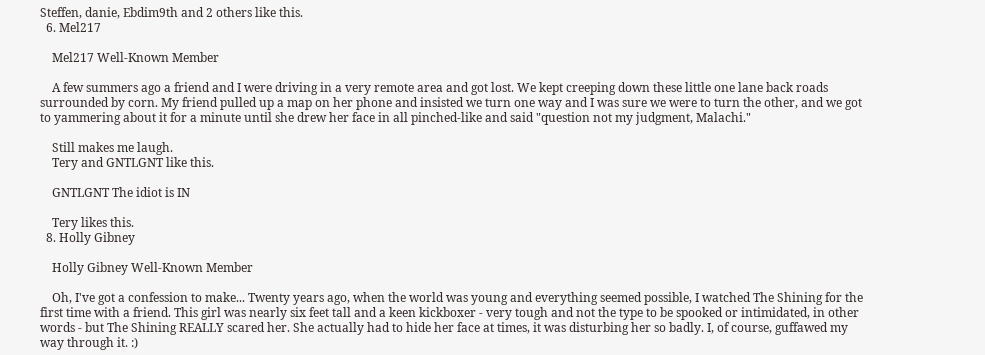Steffen, danie, Ebdim9th and 2 others like this.
  6. Mel217

    Mel217 Well-Known Member

    A few summers ago a friend and I were driving in a very remote area and got lost. We kept creeping down these little one lane back roads surrounded by corn. My friend pulled up a map on her phone and insisted we turn one way and I was sure we were to turn the other, and we got to yammering about it for a minute until she drew her face in all pinched-like and said "question not my judgment, Malachi."

    Still makes me laugh.
    Tery and GNTLGNT like this.

    GNTLGNT The idiot is IN

    Tery likes this.
  8. Holly Gibney

    Holly Gibney Well-Known Member

    Oh, I've got a confession to make... Twenty years ago, when the world was young and everything seemed possible, I watched The Shining for the first time with a friend. This girl was nearly six feet tall and a keen kickboxer - very tough and not the type to be spooked or intimidated, in other words - but The Shining REALLY scared her. She actually had to hide her face at times, it was disturbing her so badly. I, of course, guffawed my way through it. :)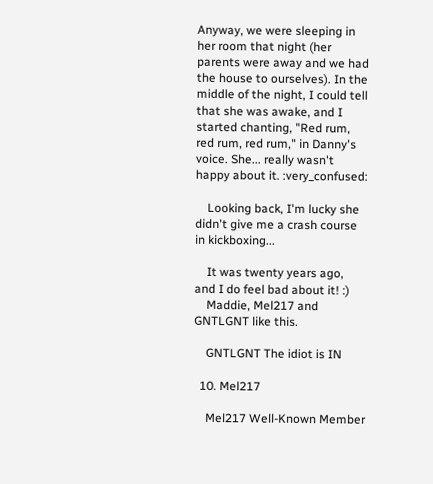Anyway, we were sleeping in her room that night (her parents were away and we had the house to ourselves). In the middle of the night, I could tell that she was awake, and I started chanting, "Red rum, red rum, red rum," in Danny's voice. She... really wasn't happy about it. :very_confused:

    Looking back, I'm lucky she didn't give me a crash course in kickboxing...

    It was twenty years ago, and I do feel bad about it! :)
    Maddie, Mel217 and GNTLGNT like this.

    GNTLGNT The idiot is IN

  10. Mel217

    Mel217 Well-Known Member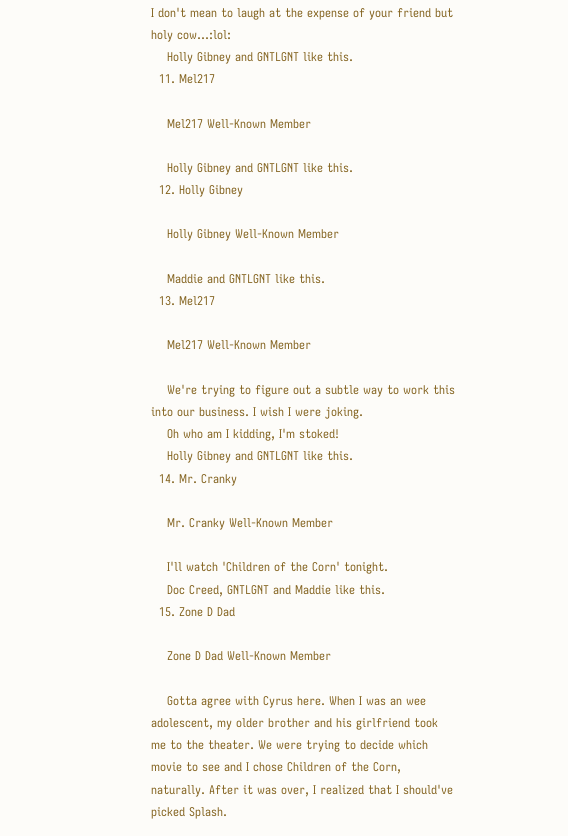I don't mean to laugh at the expense of your friend but holy cow...:lol:
    Holly Gibney and GNTLGNT like this.
  11. Mel217

    Mel217 Well-Known Member

    Holly Gibney and GNTLGNT like this.
  12. Holly Gibney

    Holly Gibney Well-Known Member

    Maddie and GNTLGNT like this.
  13. Mel217

    Mel217 Well-Known Member

    We're trying to figure out a subtle way to work this into our business. I wish I were joking.
    Oh who am I kidding, I'm stoked!
    Holly Gibney and GNTLGNT like this.
  14. Mr. Cranky

    Mr. Cranky Well-Known Member

    I'll watch 'Children of the Corn' tonight.
    Doc Creed, GNTLGNT and Maddie like this.
  15. Zone D Dad

    Zone D Dad Well-Known Member

    Gotta agree with Cyrus here. When I was an wee adolescent, my older brother and his girlfriend took me to the theater. We were trying to decide which movie to see and I chose Children of the Corn, naturally. After it was over, I realized that I should've picked Splash.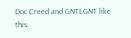Doc Creed and GNTLGNT like this.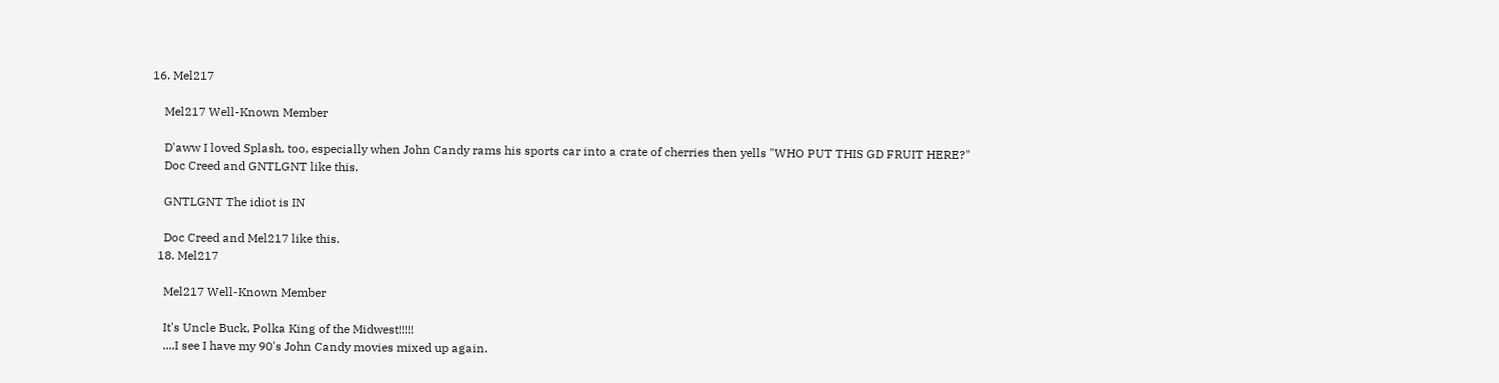16. Mel217

    Mel217 Well-Known Member

    D'aww I loved Splash, too, especially when John Candy rams his sports car into a crate of cherries then yells "WHO PUT THIS GD FRUIT HERE?"
    Doc Creed and GNTLGNT like this.

    GNTLGNT The idiot is IN

    Doc Creed and Mel217 like this.
  18. Mel217

    Mel217 Well-Known Member

    It's Uncle Buck, Polka King of the Midwest!!!!!
    ....I see I have my 90's John Candy movies mixed up again.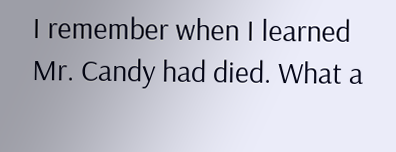I remember when I learned Mr. Candy had died. What a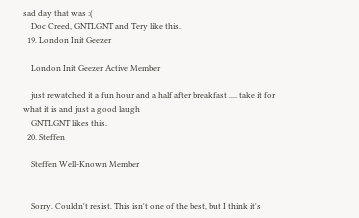sad day that was :(
    Doc Creed, GNTLGNT and Tery like this.
  19. London Init Geezer

    London Init Geezer Active Member

    just rewatched it a fun hour and a half after breakfast .... take it for what it is and just a good laugh
    GNTLGNT likes this.
  20. Steffen

    Steffen Well-Known Member


    Sorry. Couldn't resist. This isn't one of the best, but I think it's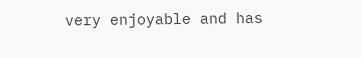very enjoyable and has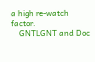a high re-watch factor.
    GNTLGNT and Doc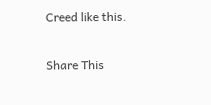Creed like this.

Share This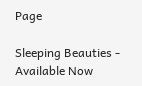Page

Sleeping Beauties - Available Now